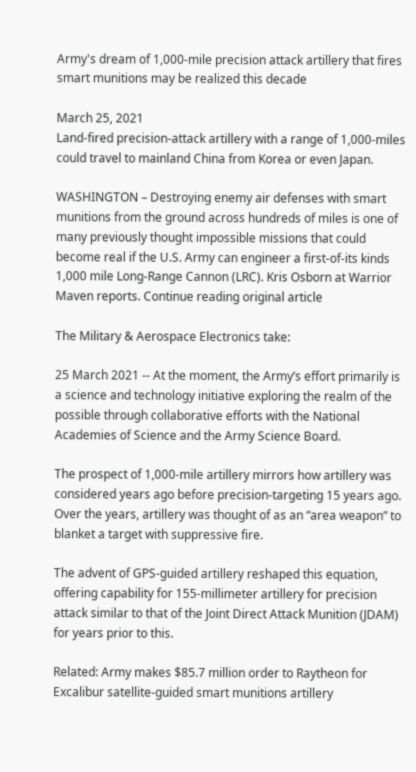Army's dream of 1,000-mile precision attack artillery that fires smart munitions may be realized this decade

March 25, 2021
Land-fired precision-attack artillery with a range of 1,000-miles could travel to mainland China from Korea or even Japan.

WASHINGTON – Destroying enemy air defenses with smart munitions from the ground across hundreds of miles is one of many previously thought impossible missions that could become real if the U.S. Army can engineer a first-of-its kinds 1,000 mile Long-Range Cannon (LRC). Kris Osborn at Warrior Maven reports. Continue reading original article

The Military & Aerospace Electronics take:

25 March 2021 -- At the moment, the Army’s effort primarily is a science and technology initiative exploring the realm of the possible through collaborative efforts with the National Academies of Science and the Army Science Board.

The prospect of 1,000-mile artillery mirrors how artillery was considered years ago before precision-targeting 15 years ago. Over the years, artillery was thought of as an “area weapon” to blanket a target with suppressive fire.

The advent of GPS-guided artillery reshaped this equation, offering capability for 155-millimeter artillery for precision attack similar to that of the Joint Direct Attack Munition (JDAM) for years prior to this.

Related: Army makes $85.7 million order to Raytheon for Excalibur satellite-guided smart munitions artillery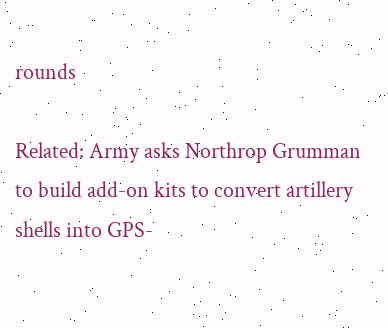rounds

Related: Army asks Northrop Grumman to build add-on kits to convert artillery shells into GPS-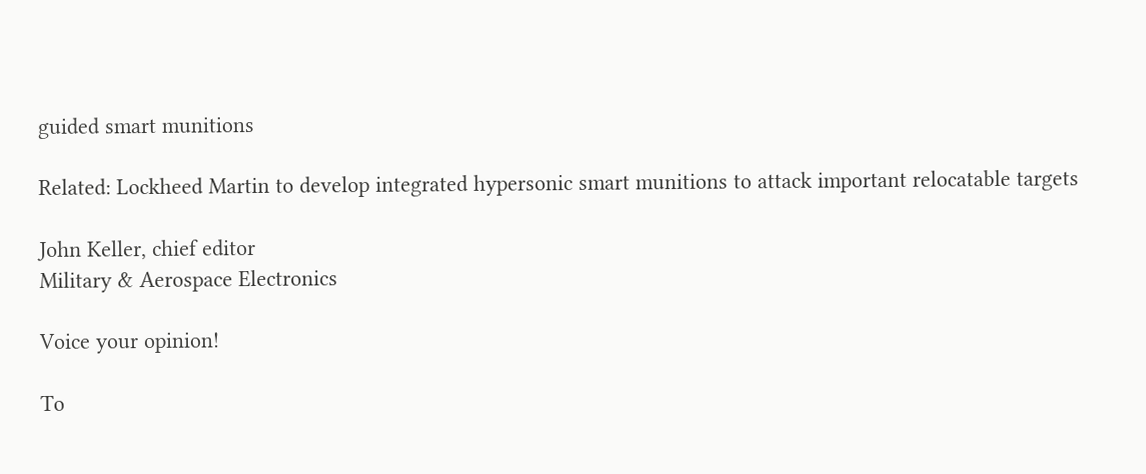guided smart munitions

Related: Lockheed Martin to develop integrated hypersonic smart munitions to attack important relocatable targets

John Keller, chief editor
Military & Aerospace Electronics

Voice your opinion!

To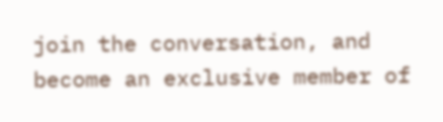join the conversation, and become an exclusive member of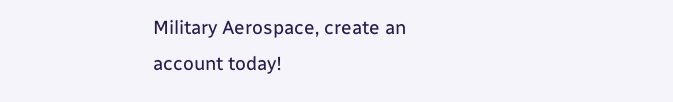Military Aerospace, create an account today!